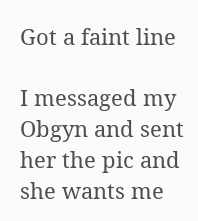Got a faint line

I messaged my Obgyn and sent her the pic and she wants me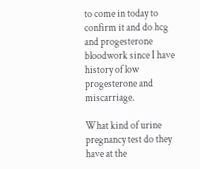to come in today to confirm it and do hcg and progesterone bloodwork since I have history of low progesterone and miscarriage.

What kind of urine pregnancy test do they have at the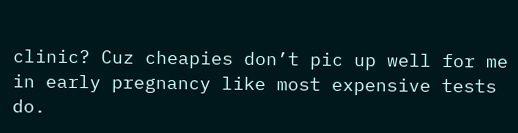clinic? Cuz cheapies don’t pic up well for me in early pregnancy like most expensive tests do.